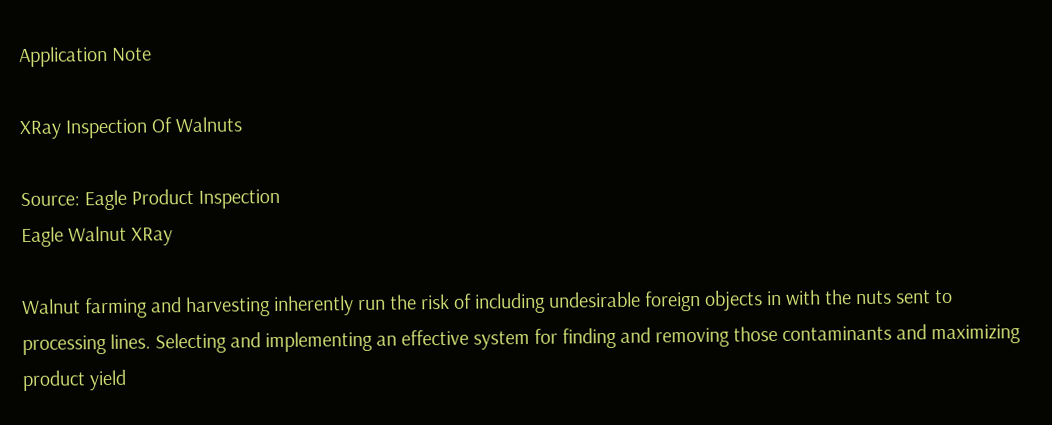Application Note

XRay Inspection Of Walnuts

Source: Eagle Product Inspection
Eagle Walnut XRay

Walnut farming and harvesting inherently run the risk of including undesirable foreign objects in with the nuts sent to processing lines. Selecting and implementing an effective system for finding and removing those contaminants and maximizing product yield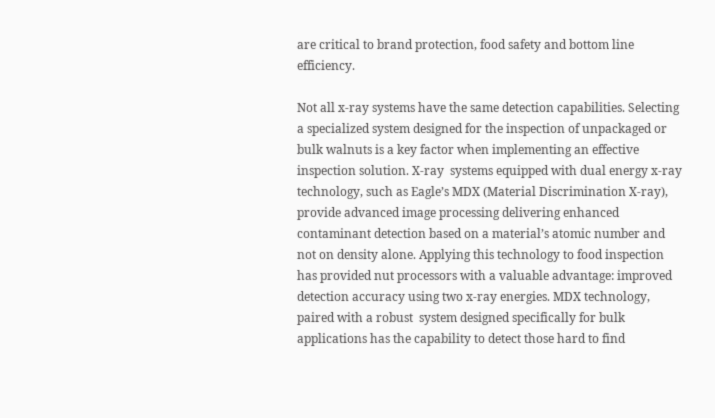are critical to brand protection, food safety and bottom line efficiency.

Not all x-ray systems have the same detection capabilities. Selecting a specialized system designed for the inspection of unpackaged or bulk walnuts is a key factor when implementing an effective inspection solution. X-ray  systems equipped with dual energy x-ray technology, such as Eagle’s MDX (Material Discrimination X-ray), provide advanced image processing delivering enhanced contaminant detection based on a material’s atomic number and not on density alone. Applying this technology to food inspection has provided nut processors with a valuable advantage: improved detection accuracy using two x-ray energies. MDX technology, paired with a robust  system designed specifically for bulk applications has the capability to detect those hard to find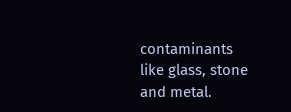contaminants like glass, stone and metal.